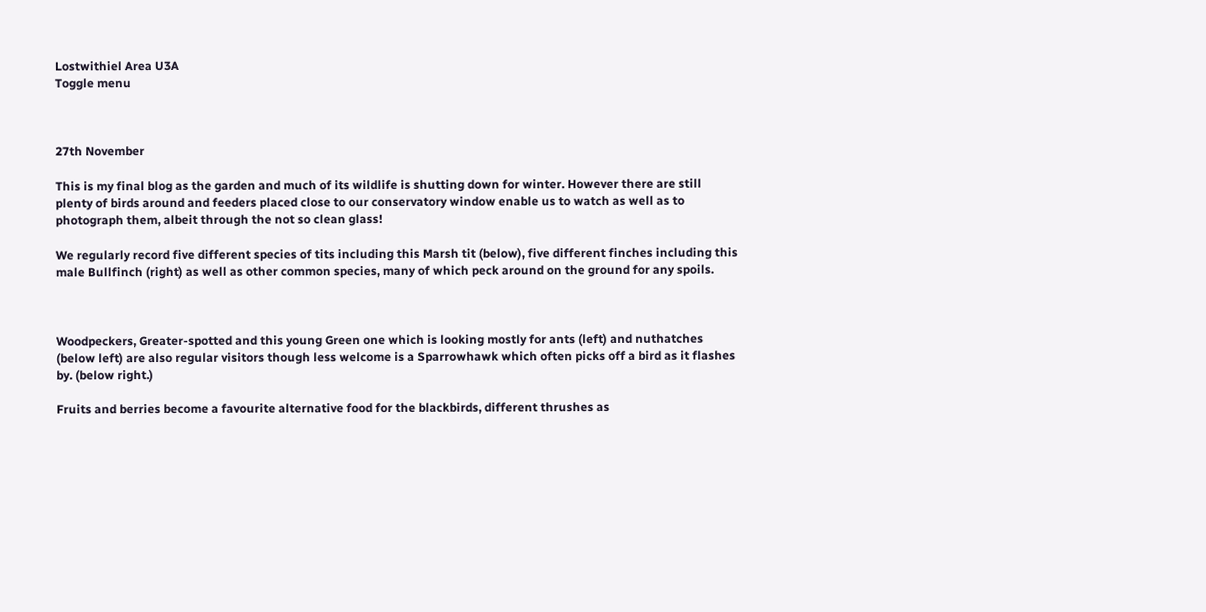Lostwithiel Area U3A
Toggle menu



27th November

This is my final blog as the garden and much of its wildlife is shutting down for winter. However there are still plenty of birds around and feeders placed close to our conservatory window enable us to watch as well as to photograph them, albeit through the not so clean glass!

We regularly record five different species of tits including this Marsh tit (below), five different finches including this male Bullfinch (right) as well as other common species, many of which peck around on the ground for any spoils.



Woodpeckers, Greater-spotted and this young Green one which is looking mostly for ants (left) and nuthatches (below left) are also regular visitors though less welcome is a Sparrowhawk which often picks off a bird as it flashes by. (below right.)

Fruits and berries become a favourite alternative food for the blackbirds, different thrushes as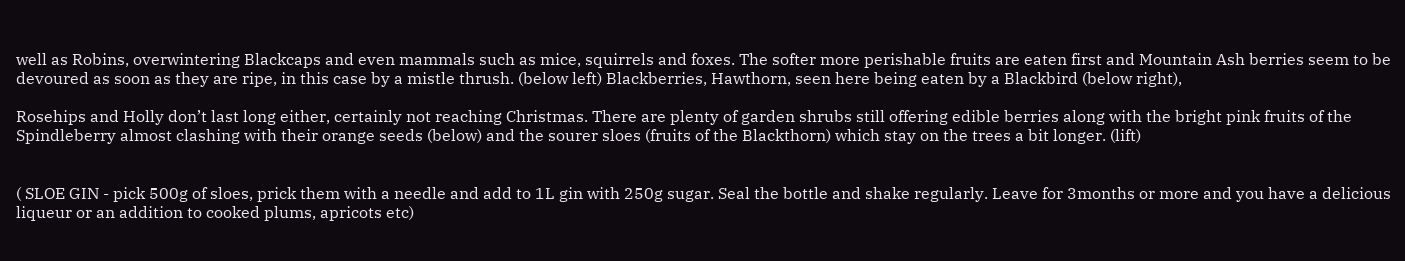well as Robins, overwintering Blackcaps and even mammals such as mice, squirrels and foxes. The softer more perishable fruits are eaten first and Mountain Ash berries seem to be devoured as soon as they are ripe, in this case by a mistle thrush. (below left) Blackberries, Hawthorn, seen here being eaten by a Blackbird (below right),

Rosehips and Holly don’t last long either, certainly not reaching Christmas. There are plenty of garden shrubs still offering edible berries along with the bright pink fruits of the Spindleberry almost clashing with their orange seeds (below) and the sourer sloes (fruits of the Blackthorn) which stay on the trees a bit longer. (lift)


( SLOE GIN - pick 500g of sloes, prick them with a needle and add to 1L gin with 250g sugar. Seal the bottle and shake regularly. Leave for 3months or more and you have a delicious liqueur or an addition to cooked plums, apricots etc)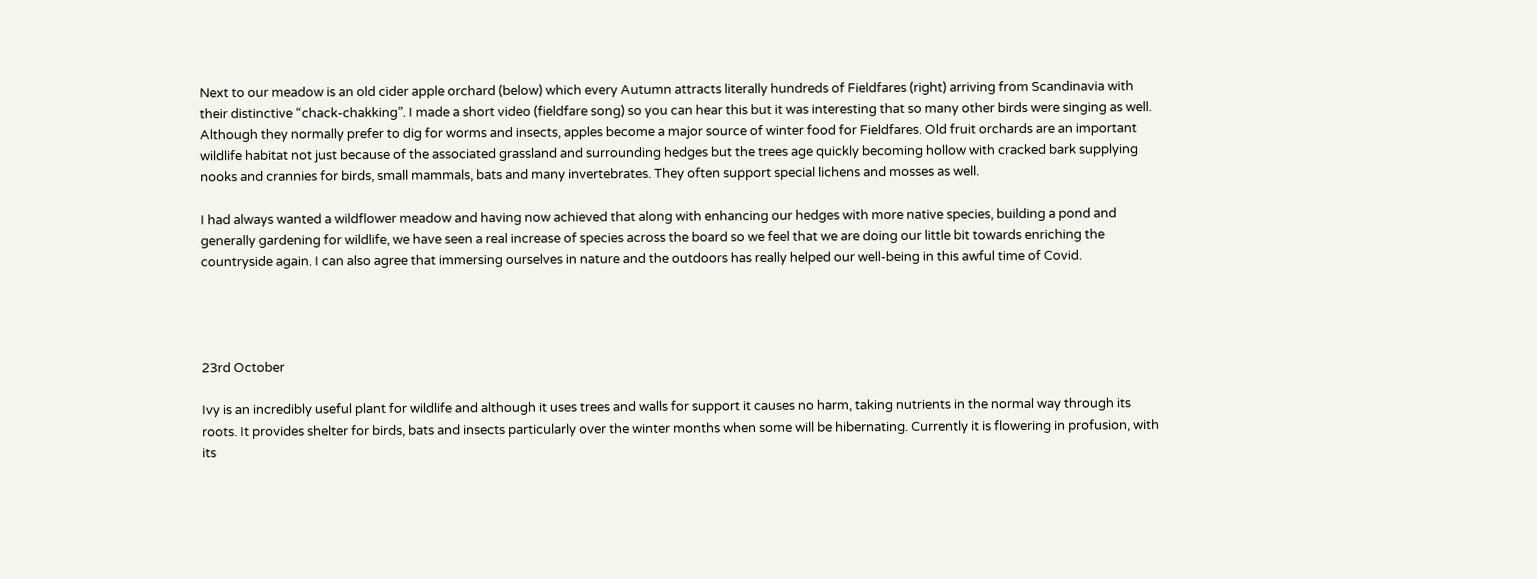Next to our meadow is an old cider apple orchard (below) which every Autumn attracts literally hundreds of Fieldfares (right) arriving from Scandinavia with their distinctive “chack-chakking”. I made a short video (fieldfare song) so you can hear this but it was interesting that so many other birds were singing as well. Although they normally prefer to dig for worms and insects, apples become a major source of winter food for Fieldfares. Old fruit orchards are an important wildlife habitat not just because of the associated grassland and surrounding hedges but the trees age quickly becoming hollow with cracked bark supplying nooks and crannies for birds, small mammals, bats and many invertebrates. They often support special lichens and mosses as well.

I had always wanted a wildflower meadow and having now achieved that along with enhancing our hedges with more native species, building a pond and generally gardening for wildlife, we have seen a real increase of species across the board so we feel that we are doing our little bit towards enriching the countryside again. I can also agree that immersing ourselves in nature and the outdoors has really helped our well-being in this awful time of Covid.




23rd October

Ivy is an incredibly useful plant for wildlife and although it uses trees and walls for support it causes no harm, taking nutrients in the normal way through its roots. It provides shelter for birds, bats and insects particularly over the winter months when some will be hibernating. Currently it is flowering in profusion, with its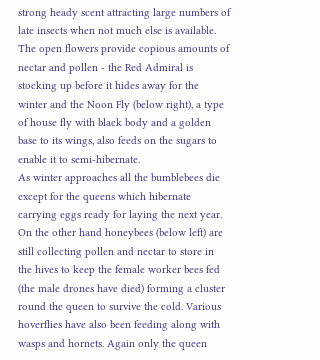strong heady scent attracting large numbers of late insects when not much else is available. The open flowers provide copious amounts of nectar and pollen - the Red Admiral is stocking up before it hides away for the winter and the Noon Fly (below right), a type of house fly with black body and a golden base to its wings, also feeds on the sugars to enable it to semi-hibernate.
As winter approaches all the bumblebees die except for the queens which hibernate carrying eggs ready for laying the next year. On the other hand honeybees (below left) are still collecting pollen and nectar to store in the hives to keep the female worker bees fed (the male drones have died) forming a cluster round the queen to survive the cold. Various hoverflies have also been feeding along with wasps and hornets. Again only the queen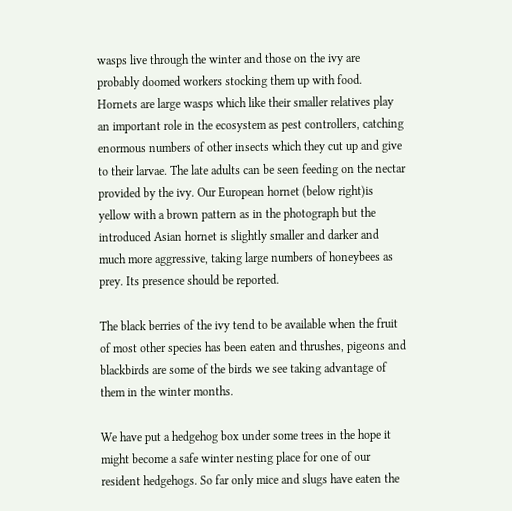wasps live through the winter and those on the ivy are probably doomed workers stocking them up with food. Hornets are large wasps which like their smaller relatives play an important role in the ecosystem as pest controllers, catching enormous numbers of other insects which they cut up and give to their larvae. The late adults can be seen feeding on the nectar provided by the ivy. Our European hornet (below right)is yellow with a brown pattern as in the photograph but the introduced Asian hornet is slightly smaller and darker and much more aggressive, taking large numbers of honeybees as prey. Its presence should be reported.

The black berries of the ivy tend to be available when the fruit of most other species has been eaten and thrushes, pigeons and blackbirds are some of the birds we see taking advantage of them in the winter months.

We have put a hedgehog box under some trees in the hope it might become a safe winter nesting place for one of our resident hedgehogs. So far only mice and slugs have eaten the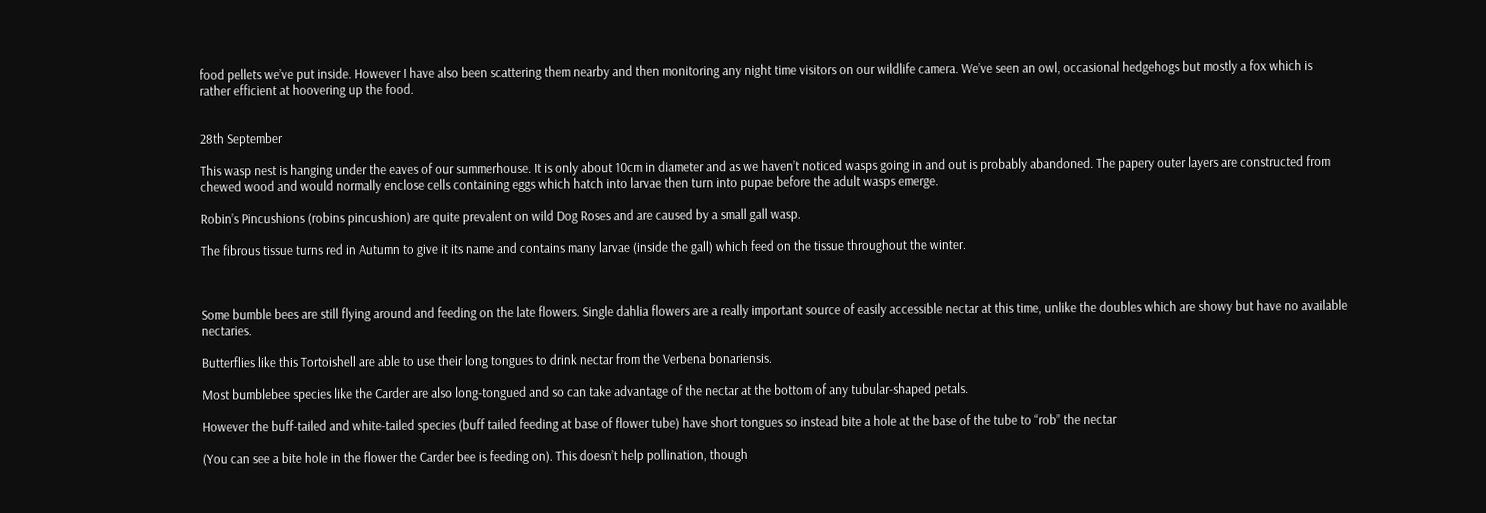food pellets we’ve put inside. However I have also been scattering them nearby and then monitoring any night time visitors on our wildlife camera. We’ve seen an owl, occasional hedgehogs but mostly a fox which is rather efficient at hoovering up the food.


28th September

This wasp nest is hanging under the eaves of our summerhouse. It is only about 10cm in diameter and as we haven’t noticed wasps going in and out is probably abandoned. The papery outer layers are constructed from chewed wood and would normally enclose cells containing eggs which hatch into larvae then turn into pupae before the adult wasps emerge.

Robin’s Pincushions (robins pincushion) are quite prevalent on wild Dog Roses and are caused by a small gall wasp.

The fibrous tissue turns red in Autumn to give it its name and contains many larvae (inside the gall) which feed on the tissue throughout the winter.



Some bumble bees are still flying around and feeding on the late flowers. Single dahlia flowers are a really important source of easily accessible nectar at this time, unlike the doubles which are showy but have no available nectaries.

Butterflies like this Tortoishell are able to use their long tongues to drink nectar from the Verbena bonariensis.

Most bumblebee species like the Carder are also long-tongued and so can take advantage of the nectar at the bottom of any tubular-shaped petals.

However the buff-tailed and white-tailed species (buff tailed feeding at base of flower tube) have short tongues so instead bite a hole at the base of the tube to “rob” the nectar

(You can see a bite hole in the flower the Carder bee is feeding on). This doesn’t help pollination, though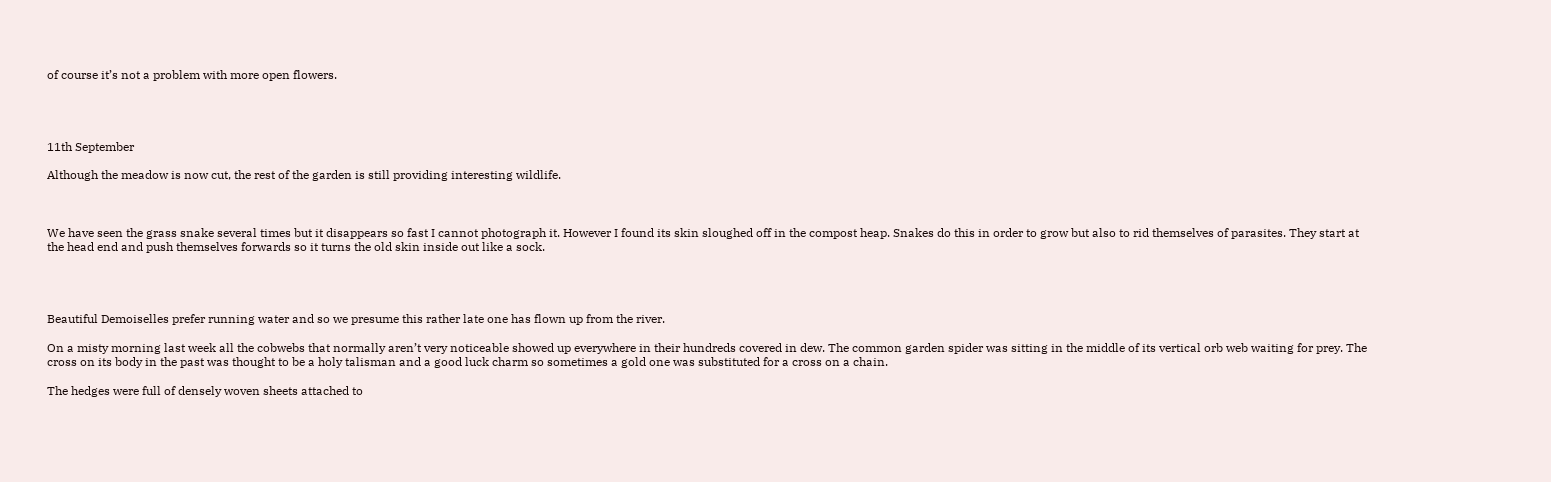of course it’s not a problem with more open flowers.




11th September

Although the meadow is now cut, the rest of the garden is still providing interesting wildlife.



We have seen the grass snake several times but it disappears so fast I cannot photograph it. However I found its skin sloughed off in the compost heap. Snakes do this in order to grow but also to rid themselves of parasites. They start at the head end and push themselves forwards so it turns the old skin inside out like a sock.




Beautiful Demoiselles prefer running water and so we presume this rather late one has flown up from the river.

On a misty morning last week all the cobwebs that normally aren’t very noticeable showed up everywhere in their hundreds covered in dew. The common garden spider was sitting in the middle of its vertical orb web waiting for prey. The cross on its body in the past was thought to be a holy talisman and a good luck charm so sometimes a gold one was substituted for a cross on a chain.

The hedges were full of densely woven sheets attached to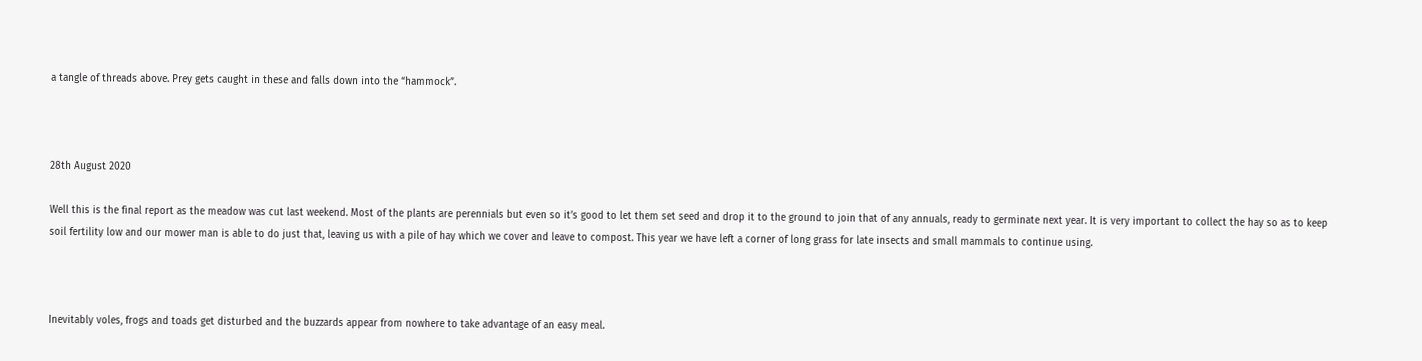a tangle of threads above. Prey gets caught in these and falls down into the “hammock”.



28th August 2020

Well this is the final report as the meadow was cut last weekend. Most of the plants are perennials but even so it’s good to let them set seed and drop it to the ground to join that of any annuals, ready to germinate next year. It is very important to collect the hay so as to keep soil fertility low and our mower man is able to do just that, leaving us with a pile of hay which we cover and leave to compost. This year we have left a corner of long grass for late insects and small mammals to continue using.



Inevitably voles, frogs and toads get disturbed and the buzzards appear from nowhere to take advantage of an easy meal.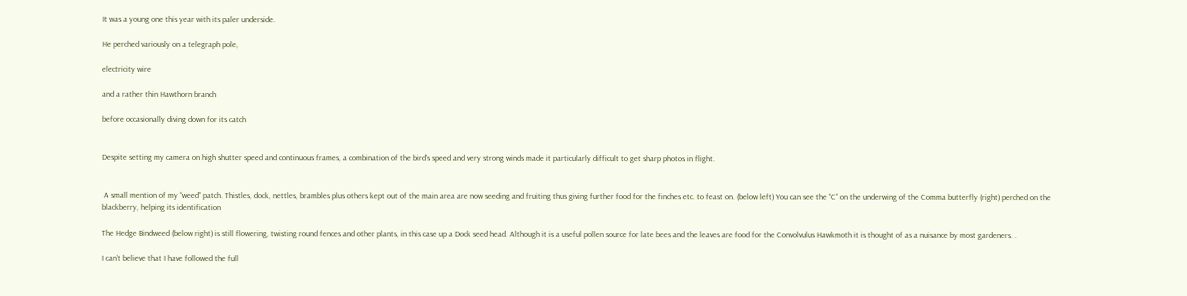It was a young one this year with its paler underside.

He perched variously on a telegraph pole,

electricity wire

and a rather thin Hawthorn branch

before occasionally diving down for its catch


Despite setting my camera on high shutter speed and continuous frames, a combination of the bird’s speed and very strong winds made it particularly difficult to get sharp photos in flight.


 A small mention of my “weed” patch. Thistles, dock, nettles, brambles plus others kept out of the main area are now seeding and fruiting thus giving further food for the finches etc. to feast on. (below left) You can see the “C” on the underwing of the Comma butterfly (right) perched on the blackberry, helping its identification

The Hedge Bindweed (below right) is still flowering, twisting round fences and other plants, in this case up a Dock seed head. Although it is a useful pollen source for late bees and the leaves are food for the Convolvulus Hawkmoth it is thought of as a nuisance by most gardeners. .

I can’t believe that I have followed the full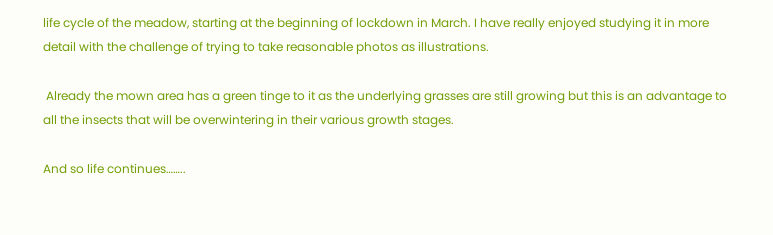life cycle of the meadow, starting at the beginning of lockdown in March. I have really enjoyed studying it in more detail with the challenge of trying to take reasonable photos as illustrations.

 Already the mown area has a green tinge to it as the underlying grasses are still growing but this is an advantage to all the insects that will be overwintering in their various growth stages.

And so life continues……..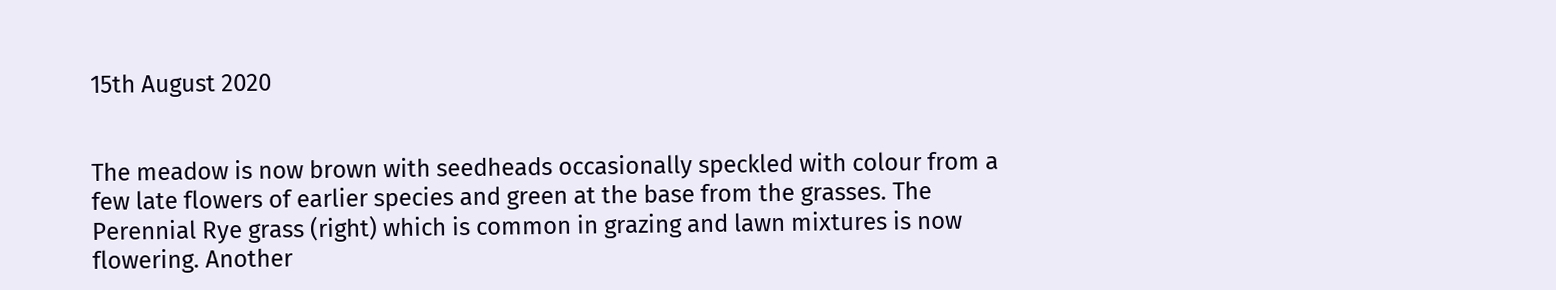15th August 2020


The meadow is now brown with seedheads occasionally speckled with colour from a few late flowers of earlier species and green at the base from the grasses. The Perennial Rye grass (right) which is common in grazing and lawn mixtures is now flowering. Another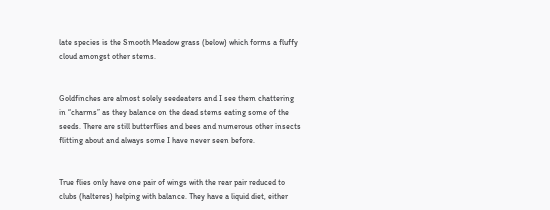late species is the Smooth Meadow grass (below) which forms a fluffy cloud amongst other stems.


Goldfinches are almost solely seedeaters and I see them chattering in “charms” as they balance on the dead stems eating some of the seeds. There are still butterflies and bees and numerous other insects flitting about and always some I have never seen before.


True flies only have one pair of wings with the rear pair reduced to clubs (halteres) helping with balance. They have a liquid diet, either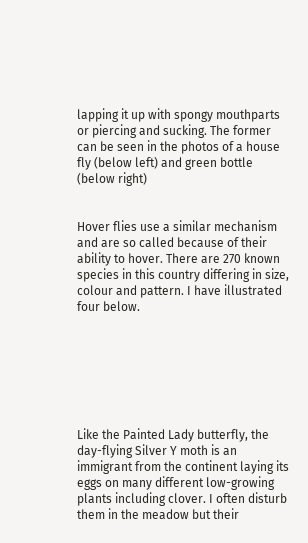lapping it up with spongy mouthparts or piercing and sucking. The former can be seen in the photos of a house fly (below left) and green bottle (below right)


Hover flies use a similar mechanism and are so called because of their ability to hover. There are 270 known species in this country differing in size, colour and pattern. I have illustrated four below.







Like the Painted Lady butterfly, the day-flying Silver Y moth is an immigrant from the continent laying its eggs on many different low-growing plants including clover. I often disturb them in the meadow but their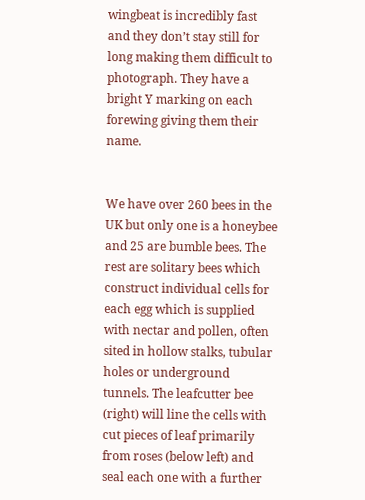wingbeat is incredibly fast and they don’t stay still for long making them difficult to photograph. They have a bright Y marking on each forewing giving them their name.


We have over 260 bees in the UK but only one is a honeybee and 25 are bumble bees. The rest are solitary bees which construct individual cells for each egg which is supplied with nectar and pollen, often sited in hollow stalks, tubular holes or underground tunnels. The leafcutter bee (right) will line the cells with cut pieces of leaf primarily from roses (below left) and seal each one with a further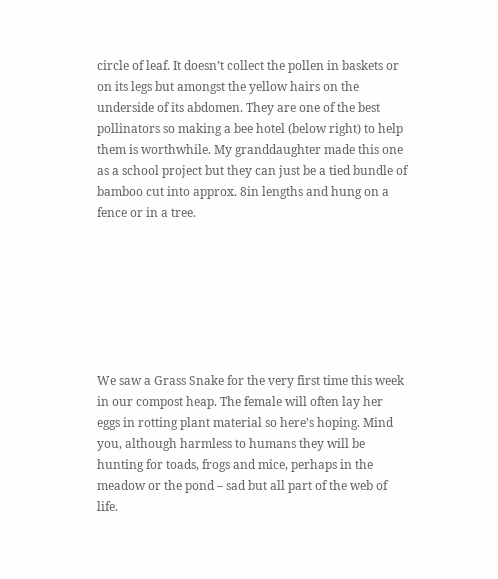circle of leaf. It doesn’t collect the pollen in baskets or on its legs but amongst the yellow hairs on the underside of its abdomen. They are one of the best pollinators so making a bee hotel (below right) to help them is worthwhile. My granddaughter made this one as a school project but they can just be a tied bundle of bamboo cut into approx. 8in lengths and hung on a fence or in a tree.







We saw a Grass Snake for the very first time this week in our compost heap. The female will often lay her eggs in rotting plant material so here’s hoping. Mind you, although harmless to humans they will be hunting for toads, frogs and mice, perhaps in the meadow or the pond – sad but all part of the web of life.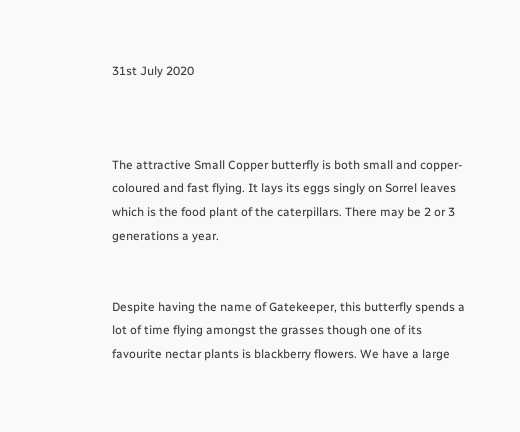31st July 2020



The attractive Small Copper butterfly is both small and copper-coloured and fast flying. It lays its eggs singly on Sorrel leaves which is the food plant of the caterpillars. There may be 2 or 3 generations a year.


Despite having the name of Gatekeeper, this butterfly spends a lot of time flying amongst the grasses though one of its favourite nectar plants is blackberry flowers. We have a large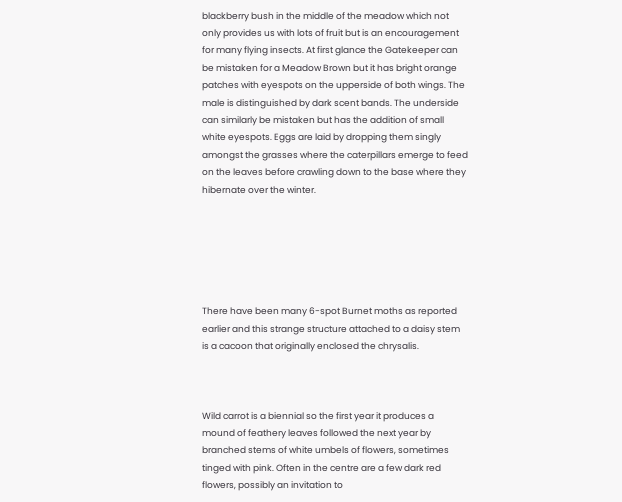blackberry bush in the middle of the meadow which not only provides us with lots of fruit but is an encouragement for many flying insects. At first glance the Gatekeeper can be mistaken for a Meadow Brown but it has bright orange patches with eyespots on the upperside of both wings. The male is distinguished by dark scent bands. The underside can similarly be mistaken but has the addition of small white eyespots. Eggs are laid by dropping them singly amongst the grasses where the caterpillars emerge to feed on the leaves before crawling down to the base where they hibernate over the winter.






There have been many 6-spot Burnet moths as reported earlier and this strange structure attached to a daisy stem is a cacoon that originally enclosed the chrysalis.



Wild carrot is a biennial so the first year it produces a mound of feathery leaves followed the next year by branched stems of white umbels of flowers, sometimes tinged with pink. Often in the centre are a few dark red flowers, possibly an invitation to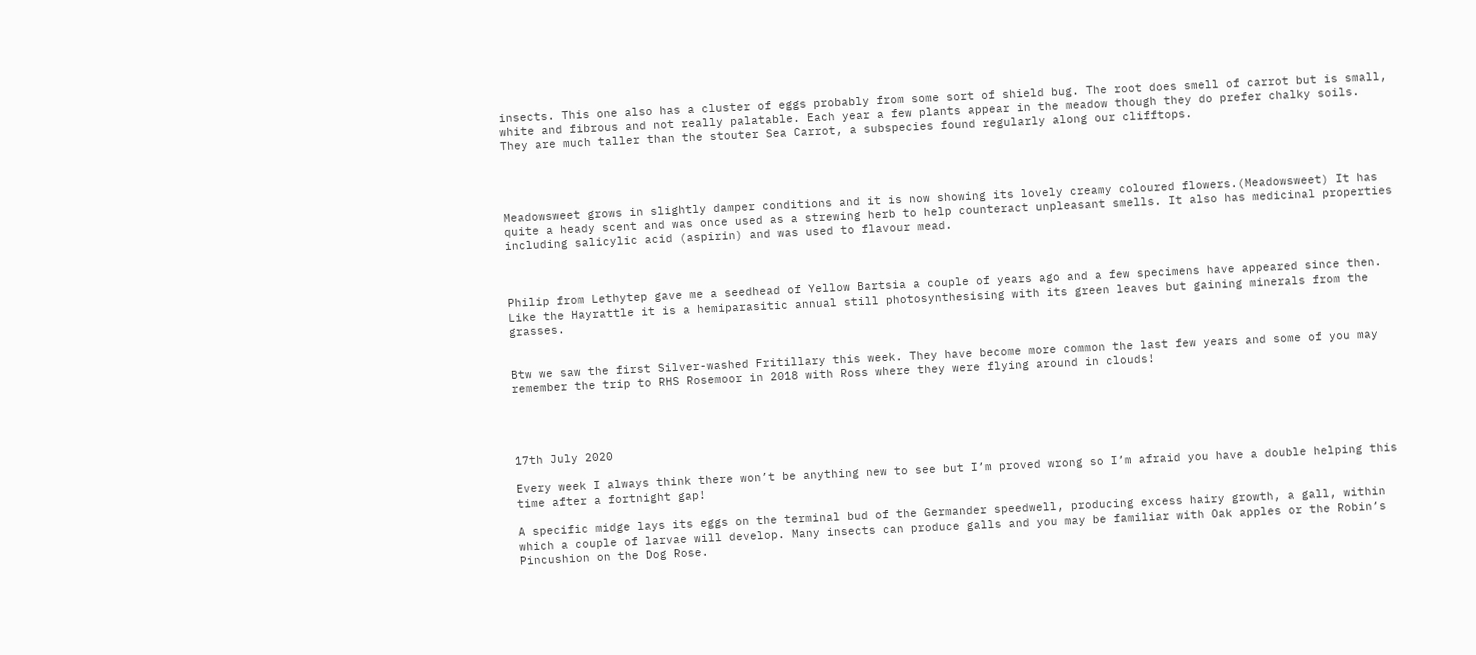insects. This one also has a cluster of eggs probably from some sort of shield bug. The root does smell of carrot but is small, white and fibrous and not really palatable. Each year a few plants appear in the meadow though they do prefer chalky soils. They are much taller than the stouter Sea Carrot, a subspecies found regularly along our clifftops.




Meadowsweet grows in slightly damper conditions and it is now showing its lovely creamy coloured flowers.(Meadowsweet) It has quite a heady scent and was once used as a strewing herb to help counteract unpleasant smells. It also has medicinal properties including salicylic acid (aspirin) and was used to flavour mead.



Philip from Lethytep gave me a seedhead of Yellow Bartsia a couple of years ago and a few specimens have appeared since then. Like the Hayrattle it is a hemiparasitic annual still photosynthesising with its green leaves but gaining minerals from the grasses.


Btw we saw the first Silver-washed Fritillary this week. They have become more common the last few years and some of you may remember the trip to RHS Rosemoor in 2018 with Ross where they were flying around in clouds!




17th July 2020

Every week I always think there won’t be anything new to see but I’m proved wrong so I’m afraid you have a double helping this time after a fortnight gap!

A specific midge lays its eggs on the terminal bud of the Germander speedwell, producing excess hairy growth, a gall, within which a couple of larvae will develop. Many insects can produce galls and you may be familiar with Oak apples or the Robin’s Pincushion on the Dog Rose.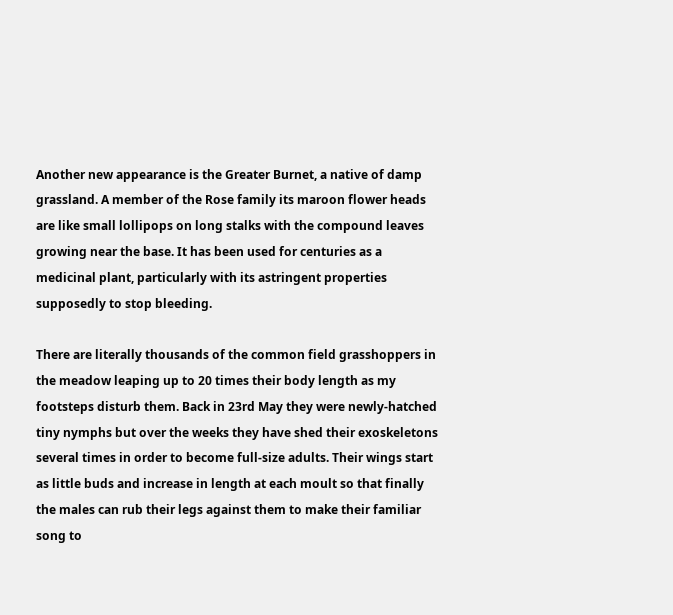Another new appearance is the Greater Burnet, a native of damp grassland. A member of the Rose family its maroon flower heads are like small lollipops on long stalks with the compound leaves growing near the base. It has been used for centuries as a medicinal plant, particularly with its astringent properties supposedly to stop bleeding.

There are literally thousands of the common field grasshoppers in the meadow leaping up to 20 times their body length as my footsteps disturb them. Back in 23rd May they were newly-hatched tiny nymphs but over the weeks they have shed their exoskeletons several times in order to become full-size adults. Their wings start as little buds and increase in length at each moult so that finally the males can rub their legs against them to make their familiar song to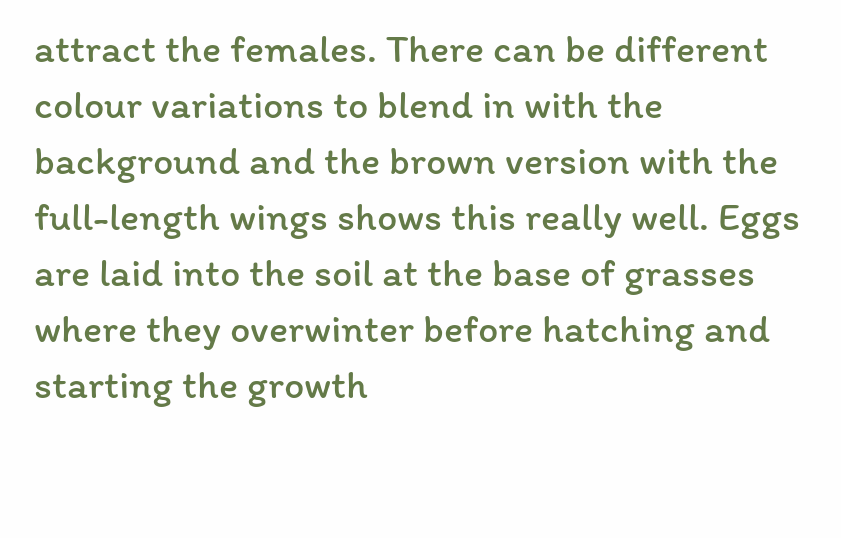attract the females. There can be different colour variations to blend in with the background and the brown version with the full-length wings shows this really well. Eggs are laid into the soil at the base of grasses where they overwinter before hatching and starting the growth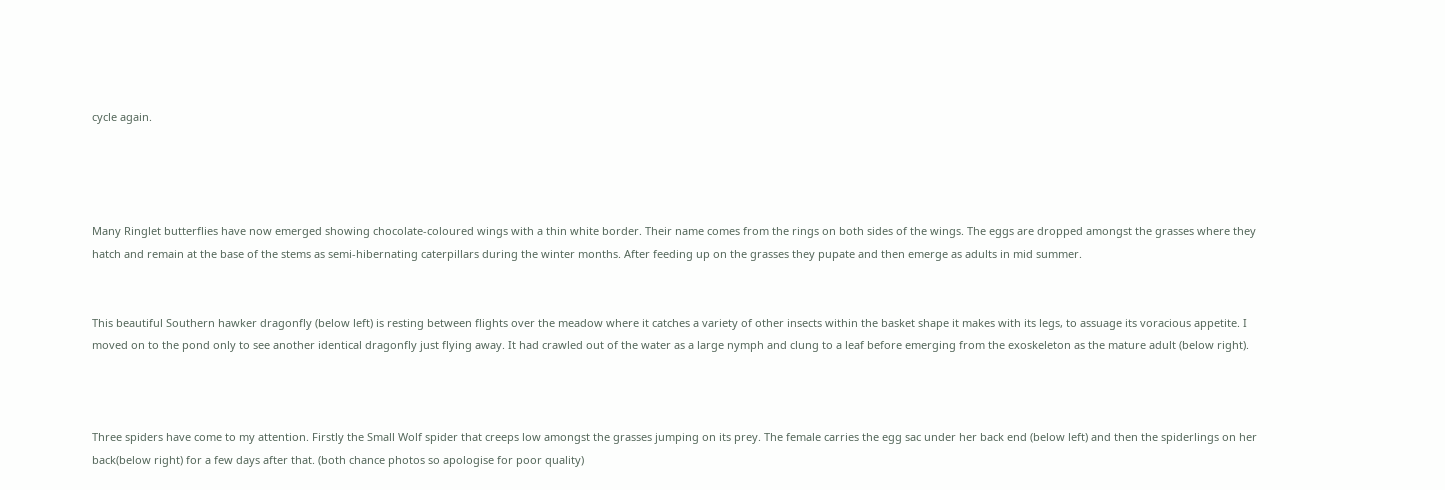cycle again.




Many Ringlet butterflies have now emerged showing chocolate-coloured wings with a thin white border. Their name comes from the rings on both sides of the wings. The eggs are dropped amongst the grasses where they hatch and remain at the base of the stems as semi-hibernating caterpillars during the winter months. After feeding up on the grasses they pupate and then emerge as adults in mid summer.


This beautiful Southern hawker dragonfly (below left) is resting between flights over the meadow where it catches a variety of other insects within the basket shape it makes with its legs, to assuage its voracious appetite. I moved on to the pond only to see another identical dragonfly just flying away. It had crawled out of the water as a large nymph and clung to a leaf before emerging from the exoskeleton as the mature adult (below right).



Three spiders have come to my attention. Firstly the Small Wolf spider that creeps low amongst the grasses jumping on its prey. The female carries the egg sac under her back end (below left) and then the spiderlings on her back(below right) for a few days after that. (both chance photos so apologise for poor quality)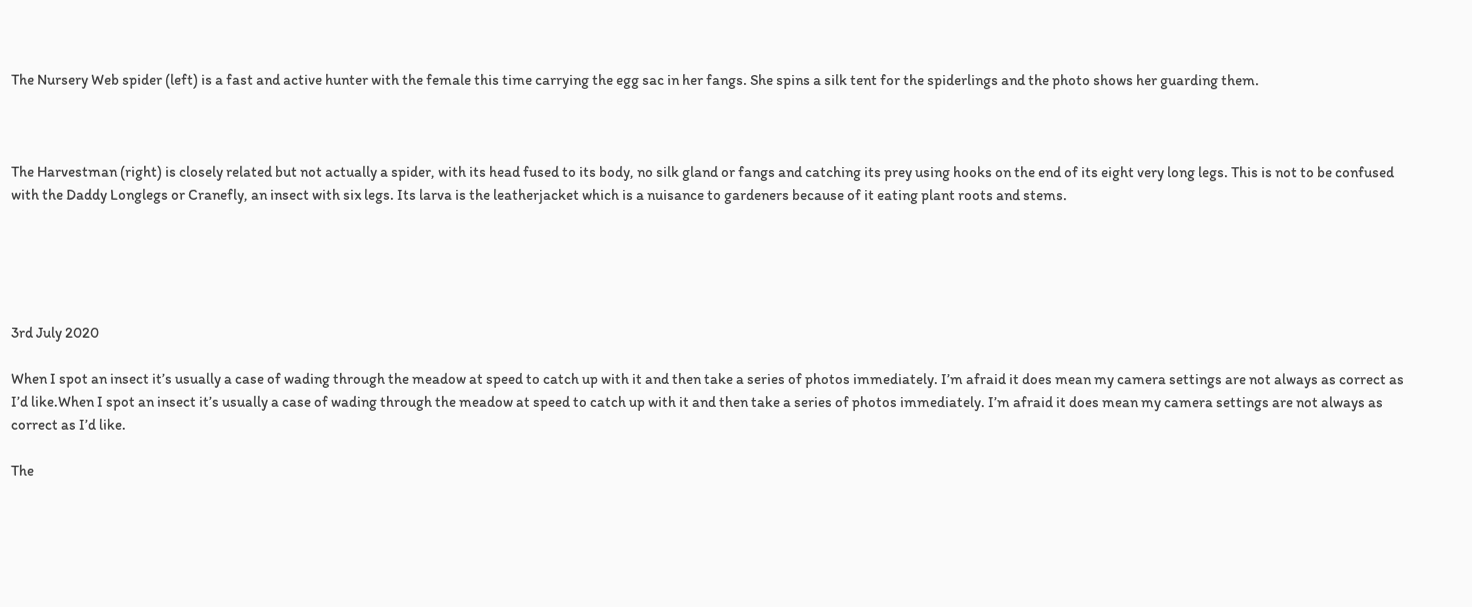The Nursery Web spider (left) is a fast and active hunter with the female this time carrying the egg sac in her fangs. She spins a silk tent for the spiderlings and the photo shows her guarding them.



The Harvestman (right) is closely related but not actually a spider, with its head fused to its body, no silk gland or fangs and catching its prey using hooks on the end of its eight very long legs. This is not to be confused with the Daddy Longlegs or Cranefly, an insect with six legs. Its larva is the leatherjacket which is a nuisance to gardeners because of it eating plant roots and stems.





3rd July 2020

When I spot an insect it’s usually a case of wading through the meadow at speed to catch up with it and then take a series of photos immediately. I’m afraid it does mean my camera settings are not always as correct as I’d like.When I spot an insect it’s usually a case of wading through the meadow at speed to catch up with it and then take a series of photos immediately. I’m afraid it does mean my camera settings are not always as correct as I’d like.

The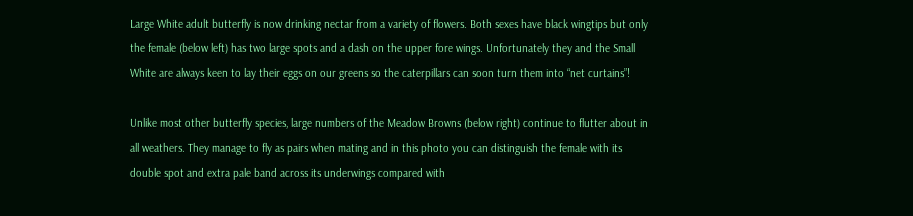Large White adult butterfly is now drinking nectar from a variety of flowers. Both sexes have black wingtips but only the female (below left) has two large spots and a dash on the upper fore wings. Unfortunately they and the Small White are always keen to lay their eggs on our greens so the caterpillars can soon turn them into “net curtains”!

Unlike most other butterfly species, large numbers of the Meadow Browns (below right) continue to flutter about in all weathers. They manage to fly as pairs when mating and in this photo you can distinguish the female with its double spot and extra pale band across its underwings compared with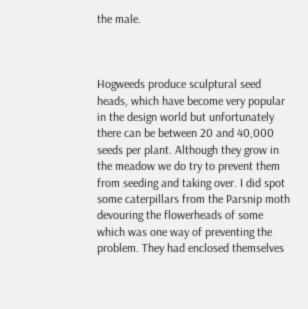the male.



Hogweeds produce sculptural seed heads, which have become very popular in the design world but unfortunately there can be between 20 and 40,000 seeds per plant. Although they grow in the meadow we do try to prevent them from seeding and taking over. I did spot some caterpillars from the Parsnip moth devouring the flowerheads of some which was one way of preventing the problem. They had enclosed themselves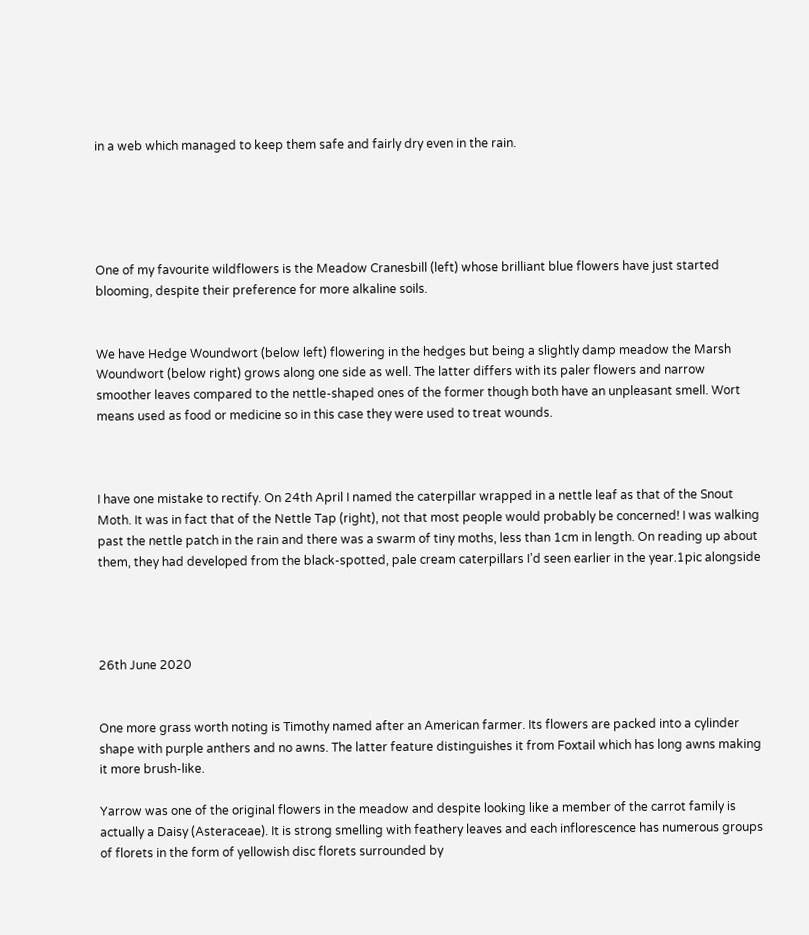in a web which managed to keep them safe and fairly dry even in the rain.





One of my favourite wildflowers is the Meadow Cranesbill (left) whose brilliant blue flowers have just started blooming, despite their preference for more alkaline soils.


We have Hedge Woundwort (below left) flowering in the hedges but being a slightly damp meadow the Marsh Woundwort (below right) grows along one side as well. The latter differs with its paler flowers and narrow smoother leaves compared to the nettle-shaped ones of the former though both have an unpleasant smell. Wort means used as food or medicine so in this case they were used to treat wounds.



I have one mistake to rectify. On 24th April I named the caterpillar wrapped in a nettle leaf as that of the Snout Moth. It was in fact that of the Nettle Tap (right), not that most people would probably be concerned! I was walking past the nettle patch in the rain and there was a swarm of tiny moths, less than 1cm in length. On reading up about them, they had developed from the black-spotted, pale cream caterpillars I’d seen earlier in the year.1pic alongside




26th June 2020


One more grass worth noting is Timothy named after an American farmer. Its flowers are packed into a cylinder shape with purple anthers and no awns. The latter feature distinguishes it from Foxtail which has long awns making it more brush-like.

Yarrow was one of the original flowers in the meadow and despite looking like a member of the carrot family is actually a Daisy (Asteraceae). It is strong smelling with feathery leaves and each inflorescence has numerous groups of florets in the form of yellowish disc florets surrounded by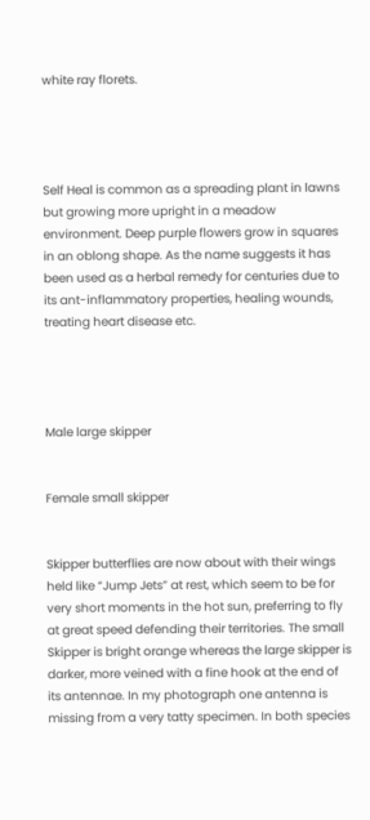white ray florets.




Self Heal is common as a spreading plant in lawns but growing more upright in a meadow environment. Deep purple flowers grow in squares in an oblong shape. As the name suggests it has been used as a herbal remedy for centuries due to its ant-inflammatory properties, healing wounds, treating heart disease etc.




Male large skipper


Female small skipper


Skipper butterflies are now about with their wings held like “Jump Jets” at rest, which seem to be for very short moments in the hot sun, preferring to fly at great speed defending their territories. The small Skipper is bright orange whereas the large skipper is darker, more veined with a fine hook at the end of its antennae. In my photograph one antenna is missing from a very tatty specimen. In both species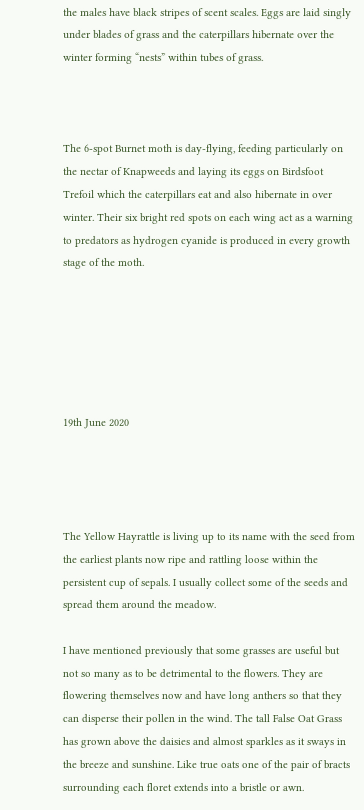the males have black stripes of scent scales. Eggs are laid singly under blades of grass and the caterpillars hibernate over the winter forming “nests” within tubes of grass.



The 6-spot Burnet moth is day-flying, feeding particularly on the nectar of Knapweeds and laying its eggs on Birdsfoot Trefoil which the caterpillars eat and also hibernate in over winter. Their six bright red spots on each wing act as a warning to predators as hydrogen cyanide is produced in every growth stage of the moth.






19th June 2020




The Yellow Hayrattle is living up to its name with the seed from the earliest plants now ripe and rattling loose within the persistent cup of sepals. I usually collect some of the seeds and spread them around the meadow.

I have mentioned previously that some grasses are useful but not so many as to be detrimental to the flowers. They are flowering themselves now and have long anthers so that they can disperse their pollen in the wind. The tall False Oat Grass has grown above the daisies and almost sparkles as it sways in the breeze and sunshine. Like true oats one of the pair of bracts surrounding each floret extends into a bristle or awn.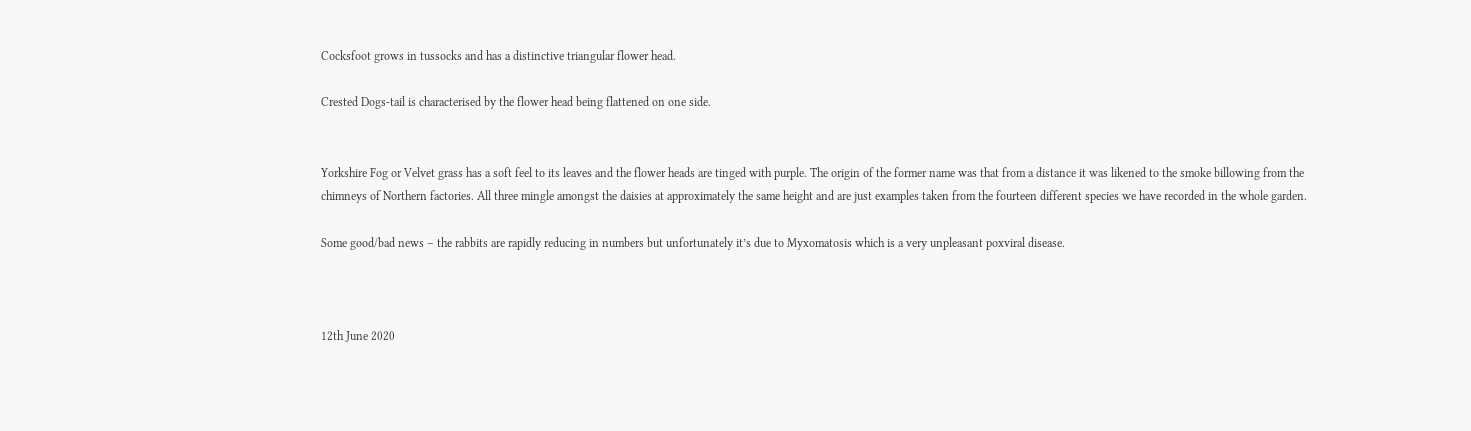Cocksfoot grows in tussocks and has a distinctive triangular flower head.

Crested Dogs-tail is characterised by the flower head being flattened on one side.


Yorkshire Fog or Velvet grass has a soft feel to its leaves and the flower heads are tinged with purple. The origin of the former name was that from a distance it was likened to the smoke billowing from the chimneys of Northern factories. All three mingle amongst the daisies at approximately the same height and are just examples taken from the fourteen different species we have recorded in the whole garden.

Some good/bad news – the rabbits are rapidly reducing in numbers but unfortunately it’s due to Myxomatosis which is a very unpleasant poxviral disease.



12th June 2020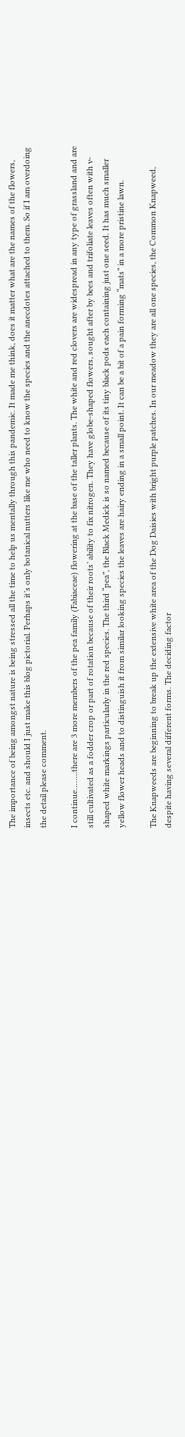The importance of being amongst nature is being stressed all the time to help us mentally through this pandemic. It made me think, does it matter what are the names of the flowers, insects etc. and should I just make this blog pictorial. Perhaps it’s only botanical nutters like me who need to know the species and the anecdotes attached to them. So if I am overdoing the detail please comment.

I continue……..there are 3 more members of the pea family (Fabiaceae) flowering at the base of the taller plants. The white and red clovers are widespread in any type of grassland and are still cultivated as a fodder crop or part of rotation because of their roots’ ability to fix nitrogen. They have globe-shaped flowers, sought after by bees and trifoliate leaves often with v-shaped white markings particularly in the red species. The third “pea”, the Black Medick is so named because of its tiny black pods each containing just one seed. It has much smaller yellow flower heads and to distinguish it from similar looking species the leaves are hairy ending in a small point. It can be a bit of a pain forming “mats” in a more pristine lawn.

The Knapweeds are beginning to break up the extensive white area of the Dog Daisies with bright purple patches. In our meadow they are all one species, the Common Knapweed, despite having several different forms. The deciding factor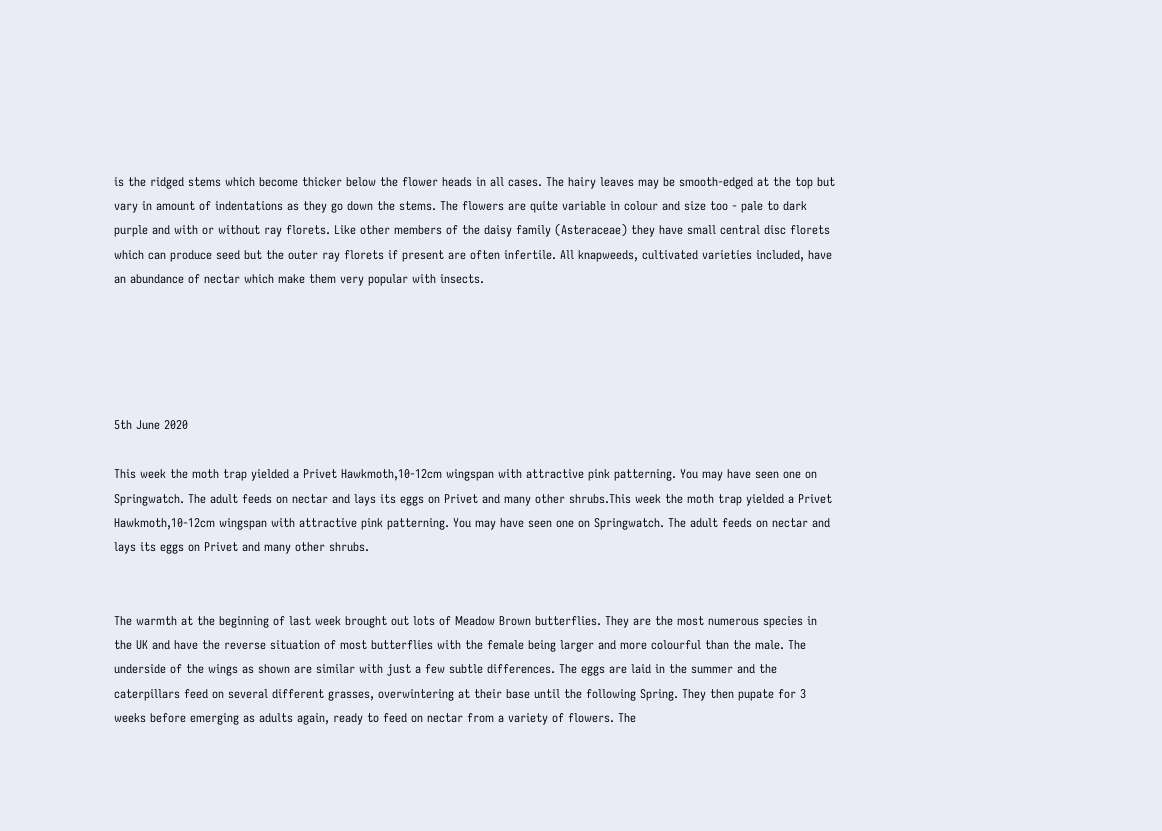is the ridged stems which become thicker below the flower heads in all cases. The hairy leaves may be smooth-edged at the top but vary in amount of indentations as they go down the stems. The flowers are quite variable in colour and size too - pale to dark purple and with or without ray florets. Like other members of the daisy family (Asteraceae) they have small central disc florets which can produce seed but the outer ray florets if present are often infertile. All knapweeds, cultivated varieties included, have an abundance of nectar which make them very popular with insects.





5th June 2020

This week the moth trap yielded a Privet Hawkmoth,10-12cm wingspan with attractive pink patterning. You may have seen one on Springwatch. The adult feeds on nectar and lays its eggs on Privet and many other shrubs.This week the moth trap yielded a Privet Hawkmoth,10-12cm wingspan with attractive pink patterning. You may have seen one on Springwatch. The adult feeds on nectar and lays its eggs on Privet and many other shrubs.


The warmth at the beginning of last week brought out lots of Meadow Brown butterflies. They are the most numerous species in the UK and have the reverse situation of most butterflies with the female being larger and more colourful than the male. The underside of the wings as shown are similar with just a few subtle differences. The eggs are laid in the summer and the caterpillars feed on several different grasses, overwintering at their base until the following Spring. They then pupate for 3 weeks before emerging as adults again, ready to feed on nectar from a variety of flowers. The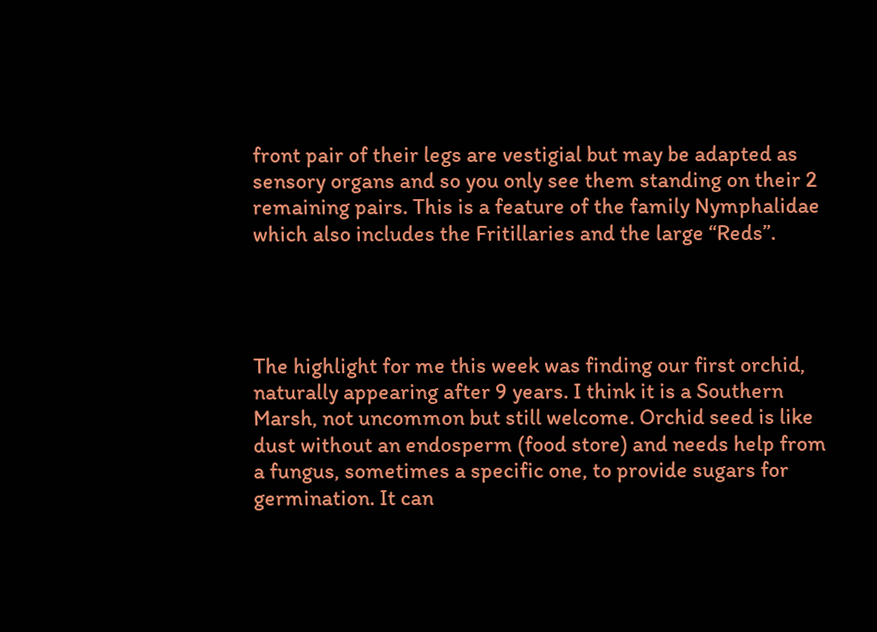front pair of their legs are vestigial but may be adapted as sensory organs and so you only see them standing on their 2 remaining pairs. This is a feature of the family Nymphalidae which also includes the Fritillaries and the large “Reds”.




The highlight for me this week was finding our first orchid, naturally appearing after 9 years. I think it is a Southern Marsh, not uncommon but still welcome. Orchid seed is like dust without an endosperm (food store) and needs help from a fungus, sometimes a specific one, to provide sugars for germination. It can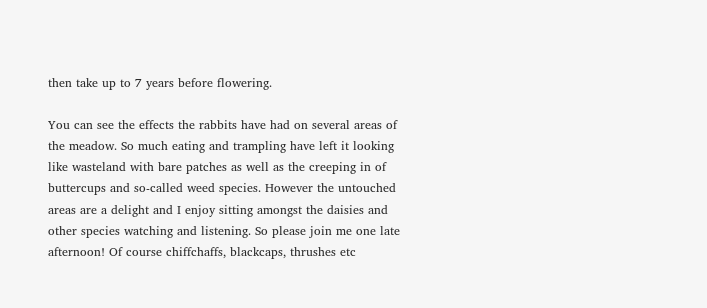then take up to 7 years before flowering.

You can see the effects the rabbits have had on several areas of the meadow. So much eating and trampling have left it looking like wasteland with bare patches as well as the creeping in of buttercups and so-called weed species. However the untouched areas are a delight and I enjoy sitting amongst the daisies and other species watching and listening. So please join me one late afternoon! Of course chiffchaffs, blackcaps, thrushes etc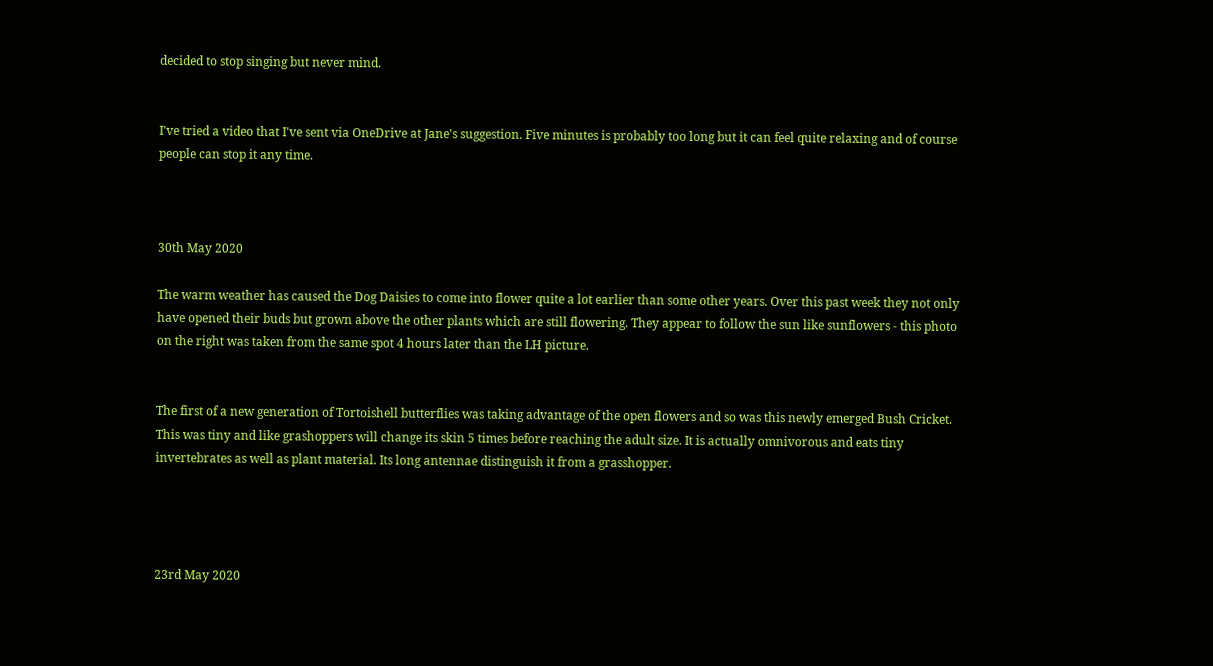decided to stop singing but never mind.


I've tried a video that I've sent via OneDrive at Jane's suggestion. Five minutes is probably too long but it can feel quite relaxing and of course people can stop it any time.



30th May 2020

The warm weather has caused the Dog Daisies to come into flower quite a lot earlier than some other years. Over this past week they not only have opened their buds but grown above the other plants which are still flowering. They appear to follow the sun like sunflowers - this photo on the right was taken from the same spot 4 hours later than the LH picture.


The first of a new generation of Tortoishell butterflies was taking advantage of the open flowers and so was this newly emerged Bush Cricket. This was tiny and like grashoppers will change its skin 5 times before reaching the adult size. It is actually omnivorous and eats tiny invertebrates as well as plant material. Its long antennae distinguish it from a grasshopper.




23rd May 2020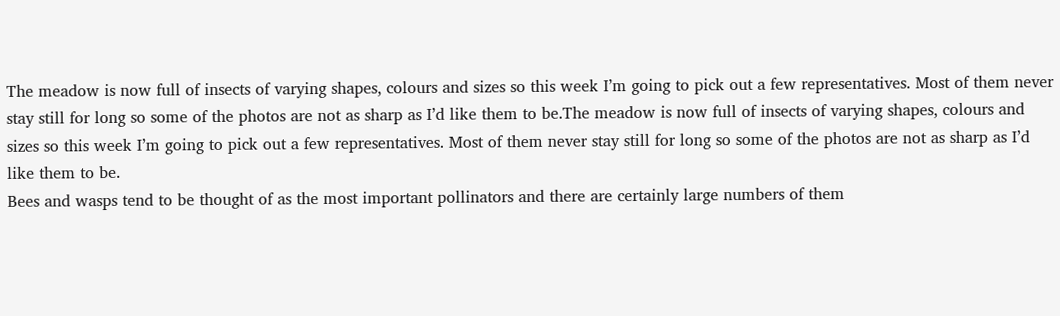The meadow is now full of insects of varying shapes, colours and sizes so this week I’m going to pick out a few representatives. Most of them never stay still for long so some of the photos are not as sharp as I’d like them to be.The meadow is now full of insects of varying shapes, colours and sizes so this week I’m going to pick out a few representatives. Most of them never stay still for long so some of the photos are not as sharp as I’d like them to be.
Bees and wasps tend to be thought of as the most important pollinators and there are certainly large numbers of them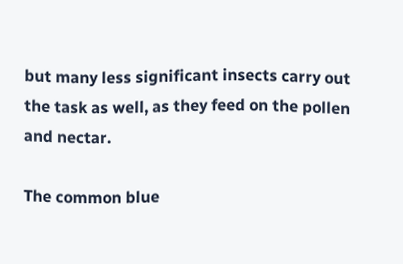but many less significant insects carry out the task as well, as they feed on the pollen and nectar.

The common blue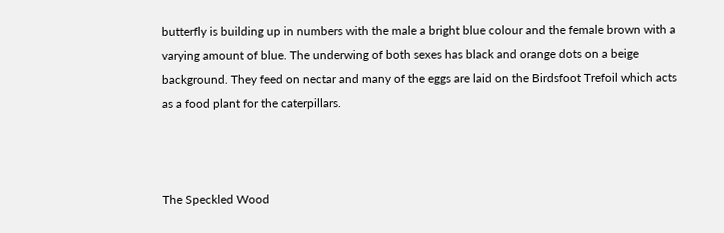butterfly is building up in numbers with the male a bright blue colour and the female brown with a varying amount of blue. The underwing of both sexes has black and orange dots on a beige background. They feed on nectar and many of the eggs are laid on the Birdsfoot Trefoil which acts as a food plant for the caterpillars.



The Speckled Wood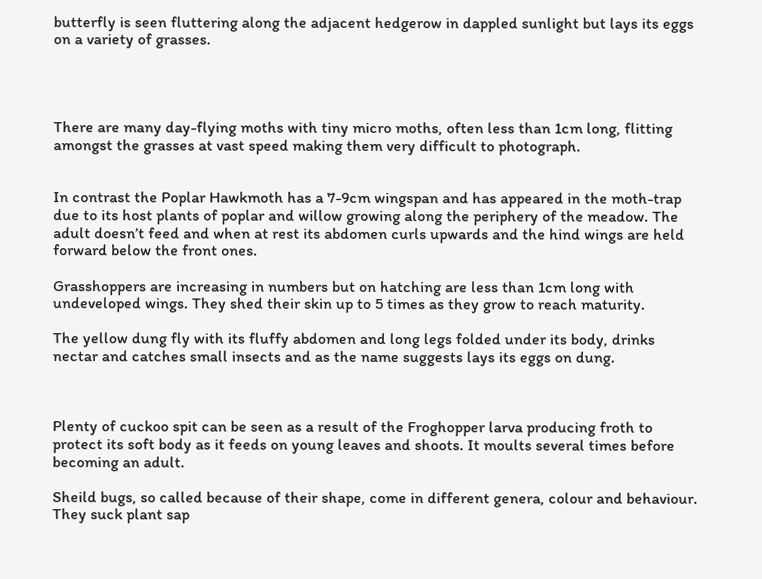butterfly is seen fluttering along the adjacent hedgerow in dappled sunlight but lays its eggs on a variety of grasses.




There are many day-flying moths with tiny micro moths, often less than 1cm long, flitting amongst the grasses at vast speed making them very difficult to photograph.


In contrast the Poplar Hawkmoth has a 7-9cm wingspan and has appeared in the moth-trap due to its host plants of poplar and willow growing along the periphery of the meadow. The adult doesn’t feed and when at rest its abdomen curls upwards and the hind wings are held forward below the front ones.

Grasshoppers are increasing in numbers but on hatching are less than 1cm long with undeveloped wings. They shed their skin up to 5 times as they grow to reach maturity.

The yellow dung fly with its fluffy abdomen and long legs folded under its body, drinks nectar and catches small insects and as the name suggests lays its eggs on dung.



Plenty of cuckoo spit can be seen as a result of the Froghopper larva producing froth to protect its soft body as it feeds on young leaves and shoots. It moults several times before becoming an adult.

Sheild bugs, so called because of their shape, come in different genera, colour and behaviour. They suck plant sap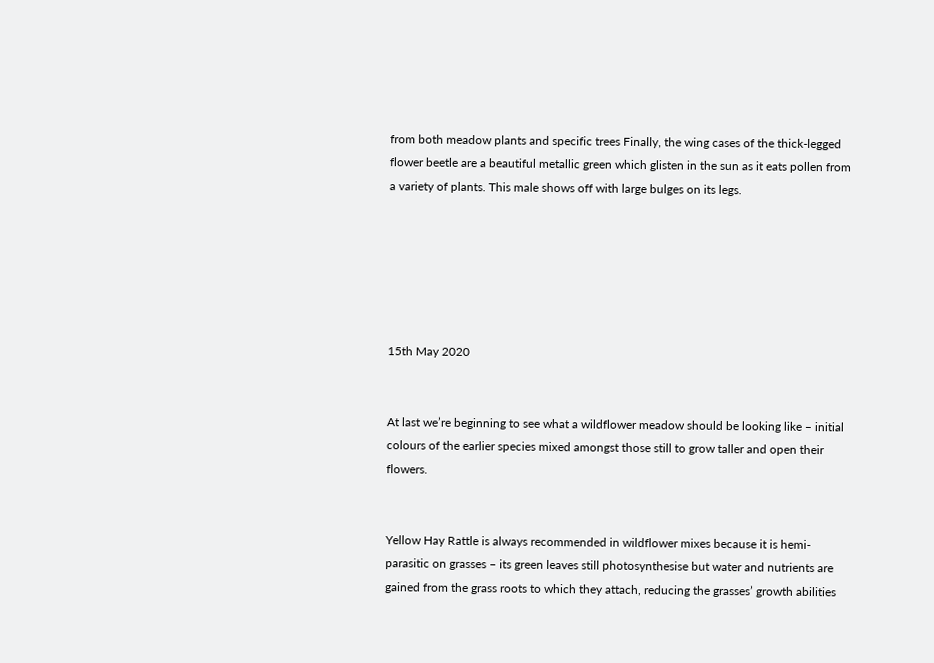from both meadow plants and specific trees Finally, the wing cases of the thick-legged flower beetle are a beautiful metallic green which glisten in the sun as it eats pollen from a variety of plants. This male shows off with large bulges on its legs.






15th May 2020


At last we’re beginning to see what a wildflower meadow should be looking like – initial colours of the earlier species mixed amongst those still to grow taller and open their flowers.


Yellow Hay Rattle is always recommended in wildflower mixes because it is hemi-parasitic on grasses – its green leaves still photosynthesise but water and nutrients are gained from the grass roots to which they attach, reducing the grasses’ growth abilities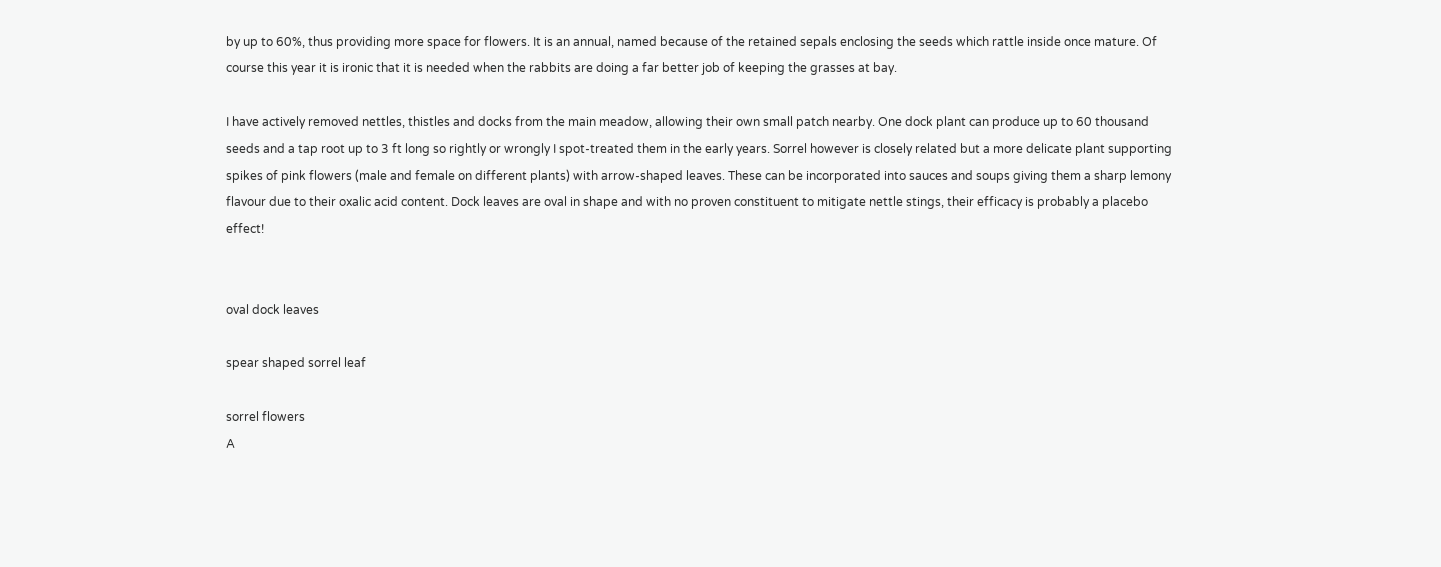by up to 60%, thus providing more space for flowers. It is an annual, named because of the retained sepals enclosing the seeds which rattle inside once mature. Of course this year it is ironic that it is needed when the rabbits are doing a far better job of keeping the grasses at bay.

I have actively removed nettles, thistles and docks from the main meadow, allowing their own small patch nearby. One dock plant can produce up to 60 thousand seeds and a tap root up to 3 ft long so rightly or wrongly I spot-treated them in the early years. Sorrel however is closely related but a more delicate plant supporting spikes of pink flowers (male and female on different plants) with arrow-shaped leaves. These can be incorporated into sauces and soups giving them a sharp lemony flavour due to their oxalic acid content. Dock leaves are oval in shape and with no proven constituent to mitigate nettle stings, their efficacy is probably a placebo effect!


oval dock leaves

spear shaped sorrel leaf

sorrel flowers
A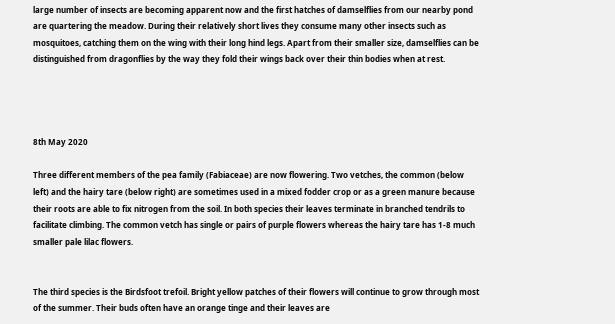large number of insects are becoming apparent now and the first hatches of damselflies from our nearby pond are quartering the meadow. During their relatively short lives they consume many other insects such as mosquitoes, catching them on the wing with their long hind legs. Apart from their smaller size, damselflies can be distinguished from dragonflies by the way they fold their wings back over their thin bodies when at rest.




8th May 2020

Three different members of the pea family (Fabiaceae) are now flowering. Two vetches, the common (below left) and the hairy tare (below right) are sometimes used in a mixed fodder crop or as a green manure because their roots are able to fix nitrogen from the soil. In both species their leaves terminate in branched tendrils to facilitate climbing. The common vetch has single or pairs of purple flowers whereas the hairy tare has 1-8 much smaller pale lilac flowers.


The third species is the Birdsfoot trefoil. Bright yellow patches of their flowers will continue to grow through most of the summer. Their buds often have an orange tinge and their leaves are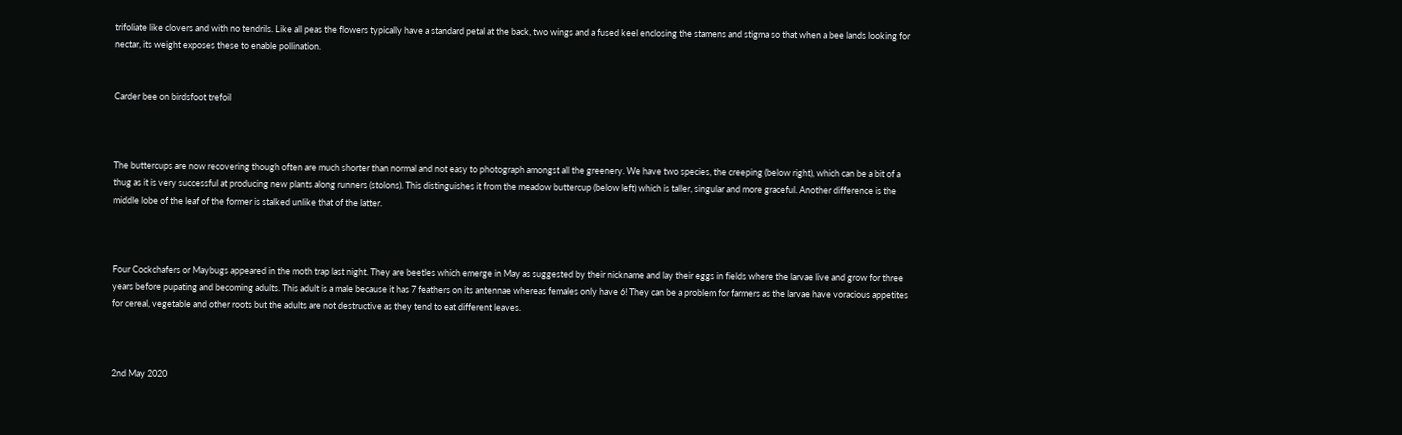trifoliate like clovers and with no tendrils. Like all peas the flowers typically have a standard petal at the back, two wings and a fused keel enclosing the stamens and stigma so that when a bee lands looking for nectar, its weight exposes these to enable pollination.


Carder bee on birdsfoot trefoil



The buttercups are now recovering though often are much shorter than normal and not easy to photograph amongst all the greenery. We have two species, the creeping (below right), which can be a bit of a thug as it is very successful at producing new plants along runners (stolons). This distinguishes it from the meadow buttercup (below left) which is taller, singular and more graceful. Another difference is the middle lobe of the leaf of the former is stalked unlike that of the latter.



Four Cockchafers or Maybugs appeared in the moth trap last night. They are beetles which emerge in May as suggested by their nickname and lay their eggs in fields where the larvae live and grow for three years before pupating and becoming adults. This adult is a male because it has 7 feathers on its antennae whereas females only have 6! They can be a problem for farmers as the larvae have voracious appetites for cereal, vegetable and other roots but the adults are not destructive as they tend to eat different leaves.



2nd May 2020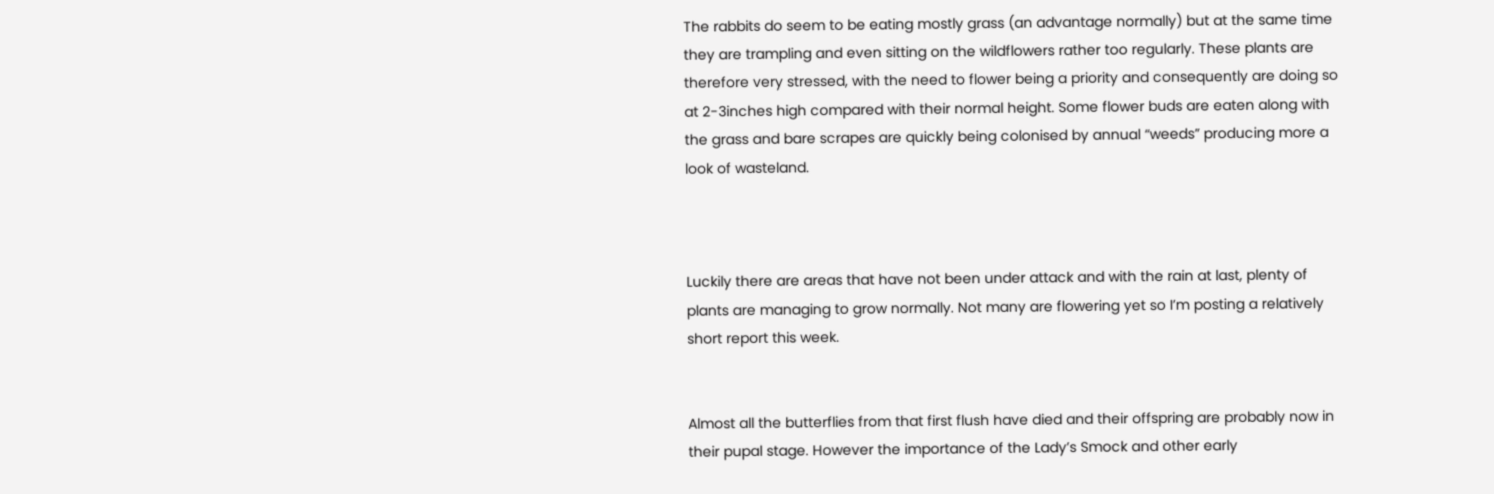The rabbits do seem to be eating mostly grass (an advantage normally) but at the same time they are trampling and even sitting on the wildflowers rather too regularly. These plants are therefore very stressed, with the need to flower being a priority and consequently are doing so at 2-3inches high compared with their normal height. Some flower buds are eaten along with the grass and bare scrapes are quickly being colonised by annual “weeds” producing more a look of wasteland.



Luckily there are areas that have not been under attack and with the rain at last, plenty of plants are managing to grow normally. Not many are flowering yet so I’m posting a relatively short report this week.


Almost all the butterflies from that first flush have died and their offspring are probably now in their pupal stage. However the importance of the Lady’s Smock and other early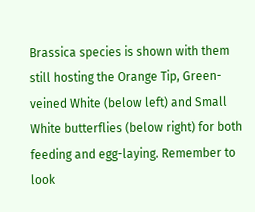Brassica species is shown with them still hosting the Orange Tip, Green-veined White (below left) and Small White butterflies (below right) for both feeding and egg-laying. Remember to look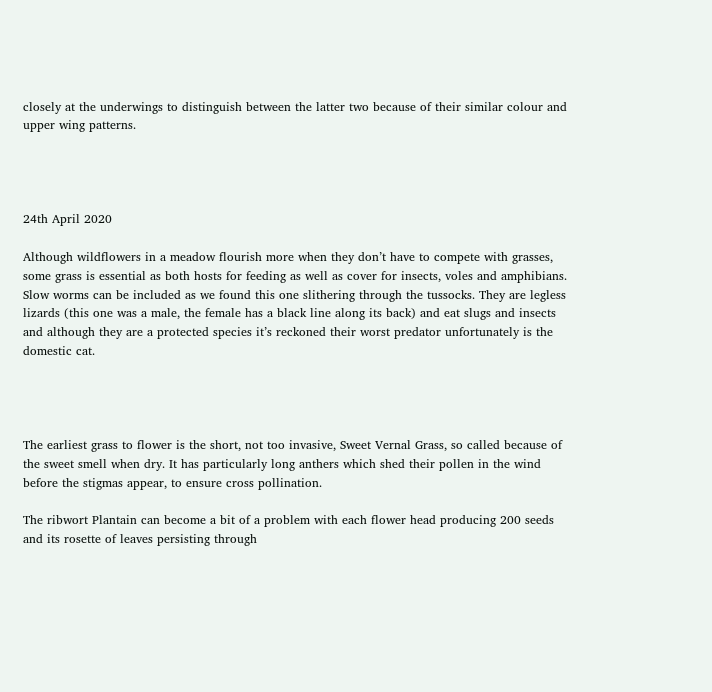closely at the underwings to distinguish between the latter two because of their similar colour and upper wing patterns.




24th April 2020

Although wildflowers in a meadow flourish more when they don’t have to compete with grasses, some grass is essential as both hosts for feeding as well as cover for insects, voles and amphibians. Slow worms can be included as we found this one slithering through the tussocks. They are legless lizards (this one was a male, the female has a black line along its back) and eat slugs and insects and although they are a protected species it’s reckoned their worst predator unfortunately is the domestic cat.




The earliest grass to flower is the short, not too invasive, Sweet Vernal Grass, so called because of the sweet smell when dry. It has particularly long anthers which shed their pollen in the wind before the stigmas appear, to ensure cross pollination.

The ribwort Plantain can become a bit of a problem with each flower head producing 200 seeds and its rosette of leaves persisting through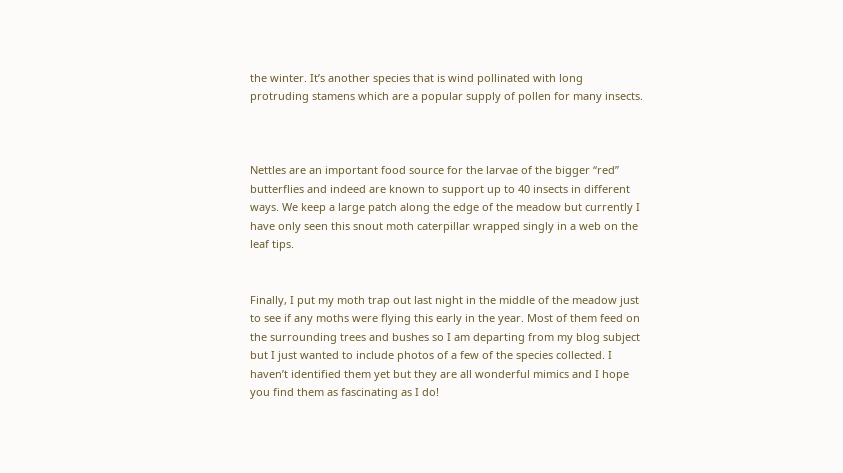the winter. It’s another species that is wind pollinated with long protruding stamens which are a popular supply of pollen for many insects.



Nettles are an important food source for the larvae of the bigger “red” butterflies and indeed are known to support up to 40 insects in different ways. We keep a large patch along the edge of the meadow but currently I have only seen this snout moth caterpillar wrapped singly in a web on the leaf tips.


Finally, I put my moth trap out last night in the middle of the meadow just to see if any moths were flying this early in the year. Most of them feed on the surrounding trees and bushes so I am departing from my blog subject but I just wanted to include photos of a few of the species collected. I haven’t identified them yet but they are all wonderful mimics and I hope you find them as fascinating as I do!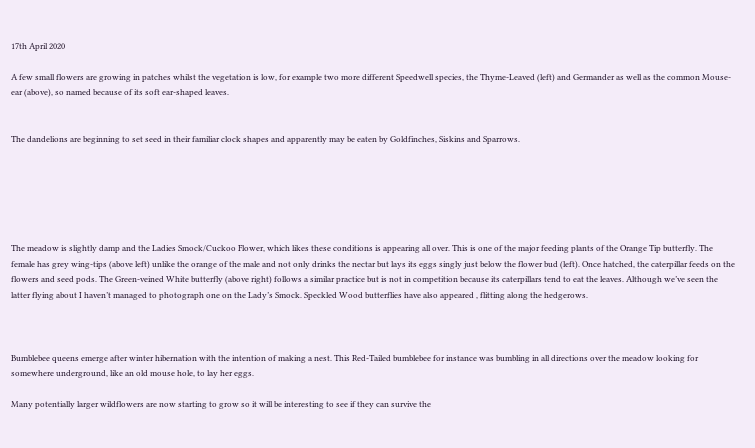17th April 2020

A few small flowers are growing in patches whilst the vegetation is low, for example two more different Speedwell species, the Thyme-Leaved (left) and Germander as well as the common Mouse-ear (above), so named because of its soft ear-shaped leaves.


The dandelions are beginning to set seed in their familiar clock shapes and apparently may be eaten by Goldfinches, Siskins and Sparrows.






The meadow is slightly damp and the Ladies Smock/Cuckoo Flower, which likes these conditions is appearing all over. This is one of the major feeding plants of the Orange Tip butterfly. The female has grey wing-tips (above left) unlike the orange of the male and not only drinks the nectar but lays its eggs singly just below the flower bud (left). Once hatched, the caterpillar feeds on the flowers and seed pods. The Green-veined White butterfly (above right) follows a similar practice but is not in competition because its caterpillars tend to eat the leaves. Although we’ve seen the latter flying about I haven’t managed to photograph one on the Lady’s Smock. Speckled Wood butterflies have also appeared , flitting along the hedgerows.



Bumblebee queens emerge after winter hibernation with the intention of making a nest. This Red-Tailed bumblebee for instance was bumbling in all directions over the meadow looking for somewhere underground, like an old mouse hole, to lay her eggs.

Many potentially larger wildflowers are now starting to grow so it will be interesting to see if they can survive the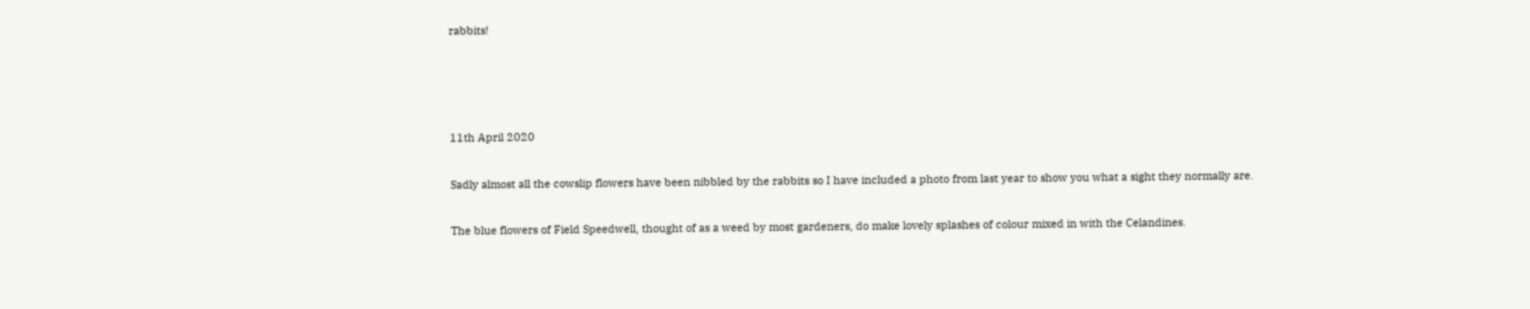rabbits!






11th April 2020


Sadly almost all the cowslip flowers have been nibbled by the rabbits so I have included a photo from last year to show you what a sight they normally are.


The blue flowers of Field Speedwell, thought of as a weed by most gardeners, do make lovely splashes of colour mixed in with the Celandines.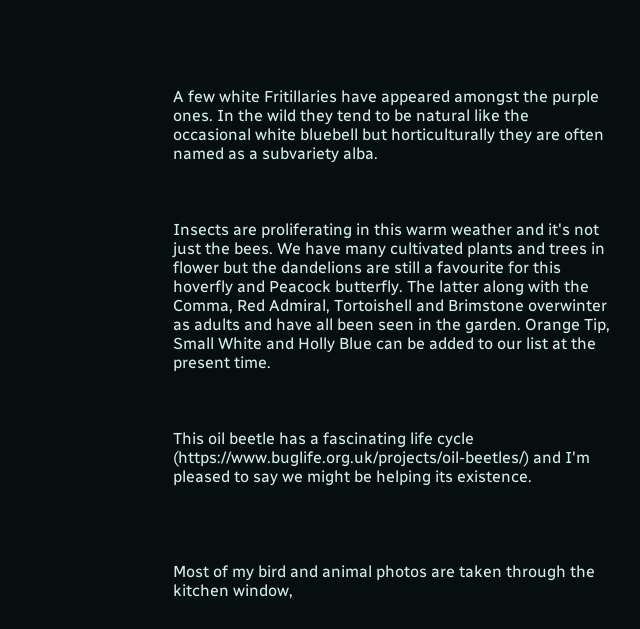A few white Fritillaries have appeared amongst the purple ones. In the wild they tend to be natural like the occasional white bluebell but horticulturally they are often named as a subvariety alba.



Insects are proliferating in this warm weather and it's not just the bees. We have many cultivated plants and trees in flower but the dandelions are still a favourite for this hoverfly and Peacock butterfly. The latter along with the Comma, Red Admiral, Tortoishell and Brimstone overwinter as adults and have all been seen in the garden. Orange Tip, Small White and Holly Blue can be added to our list at the present time.



This oil beetle has a fascinating life cycle (https://www.buglife.org.uk/projects/oil-beetles/) and I'm pleased to say we might be helping its existence.




Most of my bird and animal photos are taken through the kitchen window,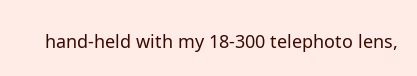hand-held with my 18-300 telephoto lens,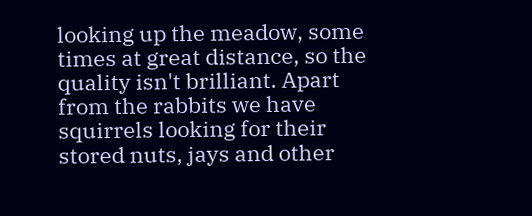looking up the meadow, some times at great distance, so the quality isn't brilliant. Apart from the rabbits we have squirrels looking for their stored nuts, jays and other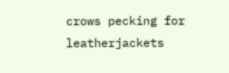crows pecking for leatherjackets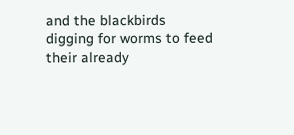and the blackbirds digging for worms to feed their already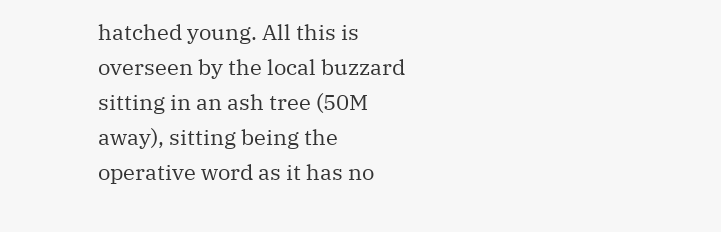hatched young. All this is overseen by the local buzzard sitting in an ash tree (50M away), sitting being the operative word as it has no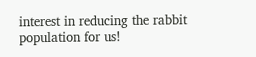interest in reducing the rabbit population for us!